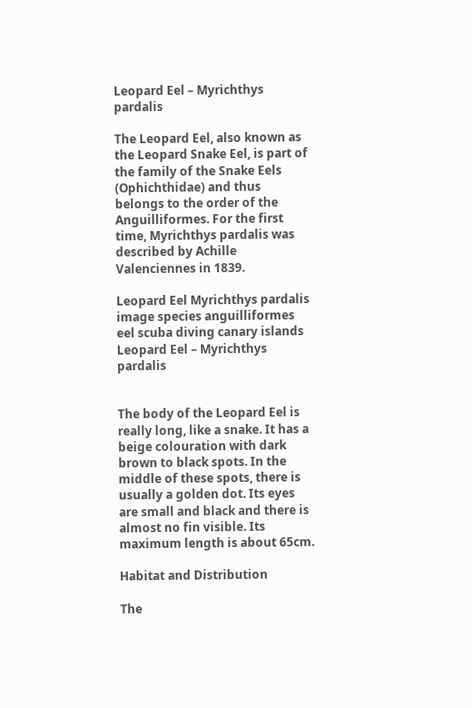Leopard Eel – Myrichthys pardalis

The Leopard Eel, also known as the Leopard Snake Eel, is part of the family of the Snake Eels (Ophichthidae) and thus belongs to the order of the Anguilliformes. For the first time, Myrichthys pardalis was described by Achille Valenciennes in 1839.

Leopard Eel Myrichthys pardalis image species anguilliformes eel scuba diving canary islands
Leopard Eel – Myrichthys pardalis


The body of the Leopard Eel is really long, like a snake. It has a beige colouration with dark brown to black spots. In the middle of these spots, there is usually a golden dot. Its eyes are small and black and there is almost no fin visible. Its maximum length is about 65cm.

Habitat and Distribution

The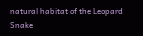natural habitat of the Leopard Snake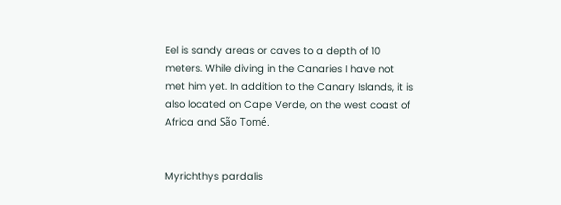Eel is sandy areas or caves to a depth of 10 meters. While diving in the Canaries I have not met him yet. In addition to the Canary Islands, it is also located on Cape Verde, on the west coast of Africa and São Tomé.


Myrichthys pardalis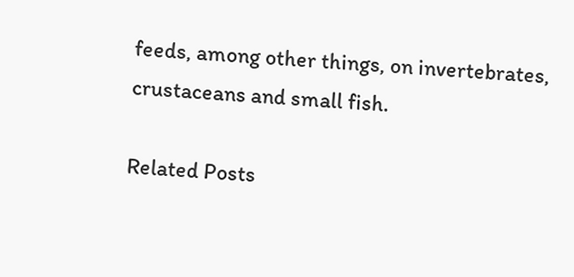feeds, among other things, on invertebrates, crustaceans and small fish.

Related Posts